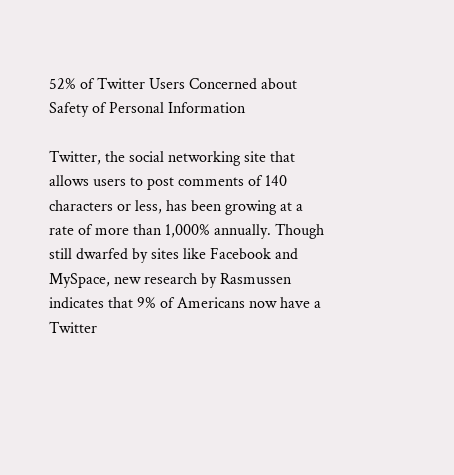52% of Twitter Users Concerned about Safety of Personal Information

Twitter, the social networking site that allows users to post comments of 140 characters or less, has been growing at a rate of more than 1,000% annually. Though still dwarfed by sites like Facebook and MySpace, new research by Rasmussen indicates that 9% of Americans now have a Twitter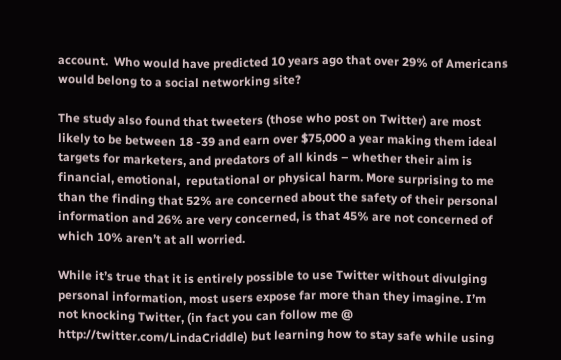account.  Who would have predicted 10 years ago that over 29% of Americans would belong to a social networking site?

The study also found that tweeters (those who post on Twitter) are most likely to be between 18 -39 and earn over $75,000 a year making them ideal targets for marketers, and predators of all kinds – whether their aim is financial, emotional,  reputational or physical harm. More surprising to me than the finding that 52% are concerned about the safety of their personal information and 26% are very concerned, is that 45% are not concerned of which 10% aren’t at all worried.

While it’s true that it is entirely possible to use Twitter without divulging personal information, most users expose far more than they imagine. I’m not knocking Twitter, (in fact you can follow me @ http://twitter.com/LindaCriddle) but learning how to stay safe while using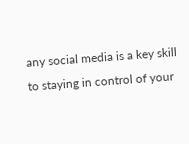any social media is a key skill to staying in control of your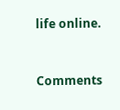life online.



Comments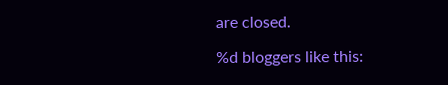are closed.

%d bloggers like this: